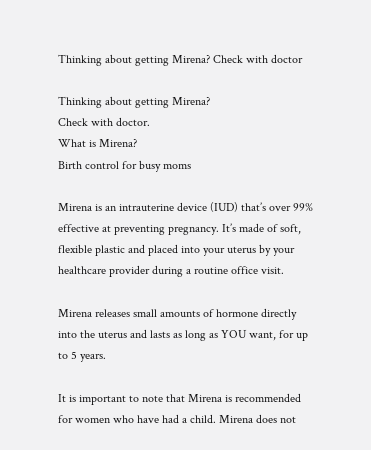Thinking about getting Mirena? Check with doctor

Thinking about getting Mirena?
Check with doctor.
What is Mirena?
Birth control for busy moms

Mirena is an intrauterine device (IUD) that’s over 99% effective at preventing pregnancy. It’s made of soft, flexible plastic and placed into your uterus by your healthcare provider during a routine office visit.

Mirena releases small amounts of hormone directly into the uterus and lasts as long as YOU want, for up to 5 years.

It is important to note that Mirena is recommended for women who have had a child. Mirena does not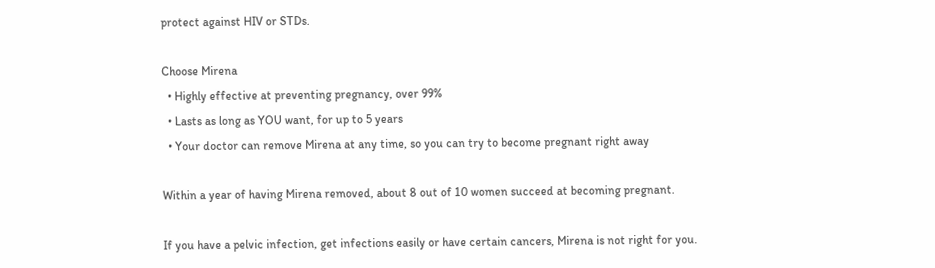protect against HIV or STDs.

Choose Mirena
  • Highly effective at preventing pregnancy, over 99%
  • Lasts as long as YOU want, for up to 5 years
  • Your doctor can remove Mirena at any time, so you can try to become pregnant right away

Within a year of having Mirena removed, about 8 out of 10 women succeed at becoming pregnant.

If you have a pelvic infection, get infections easily or have certain cancers, Mirena is not right for you.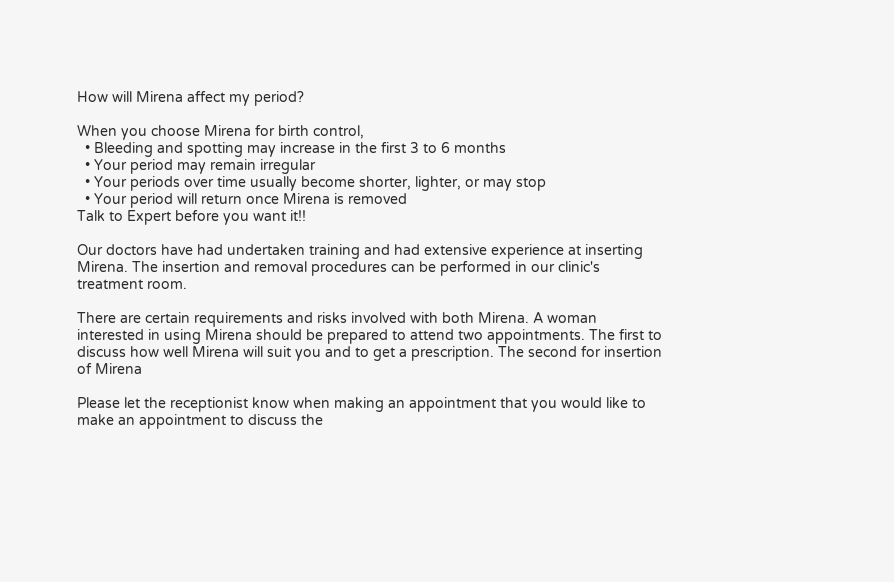How will Mirena affect my period?

When you choose Mirena for birth control,
  • Bleeding and spotting may increase in the first 3 to 6 months
  • Your period may remain irregular
  • Your periods over time usually become shorter, lighter, or may stop
  • Your period will return once Mirena is removed
Talk to Expert before you want it!!

Our doctors have had undertaken training and had extensive experience at inserting Mirena. The insertion and removal procedures can be performed in our clinic's treatment room.

There are certain requirements and risks involved with both Mirena. A woman interested in using Mirena should be prepared to attend two appointments. The first to discuss how well Mirena will suit you and to get a prescription. The second for insertion of Mirena

Please let the receptionist know when making an appointment that you would like to make an appointment to discuss the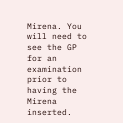Mirena. You will need to see the GP for an examination prior to having the Mirena inserted.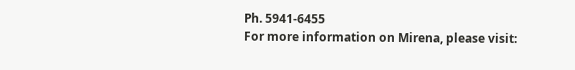Ph. 5941-6455
For more information on Mirena, please visit: